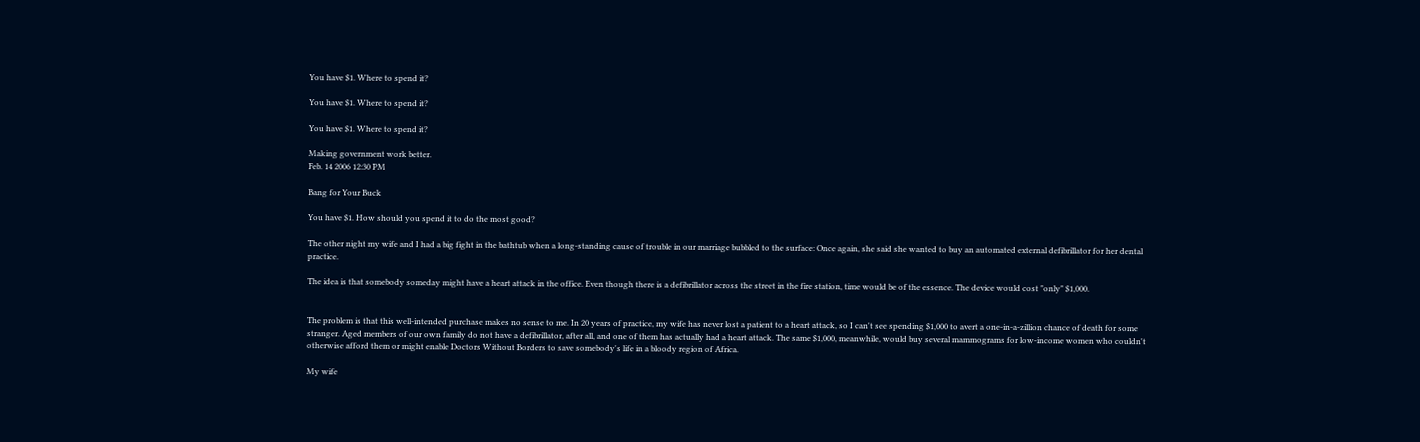You have $1. Where to spend it?

You have $1. Where to spend it?

You have $1. Where to spend it?

Making government work better.
Feb. 14 2006 12:30 PM

Bang for Your Buck

You have $1. How should you spend it to do the most good?

The other night my wife and I had a big fight in the bathtub when a long-standing cause of trouble in our marriage bubbled to the surface: Once again, she said she wanted to buy an automated external defibrillator for her dental practice.

The idea is that somebody someday might have a heart attack in the office. Even though there is a defibrillator across the street in the fire station, time would be of the essence. The device would cost "only" $1,000.


The problem is that this well-intended purchase makes no sense to me. In 20 years of practice, my wife has never lost a patient to a heart attack, so I can't see spending $1,000 to avert a one-in-a-zillion chance of death for some stranger. Aged members of our own family do not have a defibrillator, after all, and one of them has actually had a heart attack. The same $1,000, meanwhile, would buy several mammograms for low-income women who couldn't otherwise afford them or might enable Doctors Without Borders to save somebody's life in a bloody region of Africa.

My wife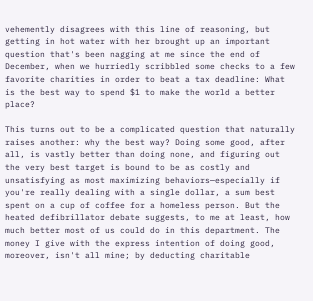vehemently disagrees with this line of reasoning, but getting in hot water with her brought up an important question that's been nagging at me since the end of December, when we hurriedly scribbled some checks to a few favorite charities in order to beat a tax deadline: What is the best way to spend $1 to make the world a better place?

This turns out to be a complicated question that naturally raises another: why the best way? Doing some good, after all, is vastly better than doing none, and figuring out the very best target is bound to be as costly and unsatisfying as most maximizing behaviors—especially if you're really dealing with a single dollar, a sum best spent on a cup of coffee for a homeless person. But the heated defibrillator debate suggests, to me at least, how much better most of us could do in this department. The money I give with the express intention of doing good, moreover, isn't all mine; by deducting charitable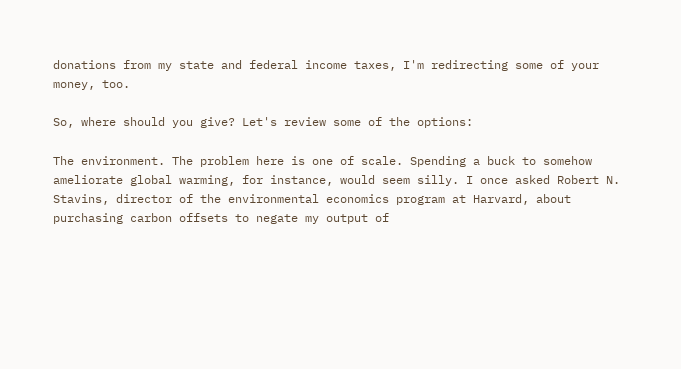donations from my state and federal income taxes, I'm redirecting some of your money, too.

So, where should you give? Let's review some of the options:

The environment. The problem here is one of scale. Spending a buck to somehow ameliorate global warming, for instance, would seem silly. I once asked Robert N. Stavins, director of the environmental economics program at Harvard, about purchasing carbon offsets to negate my output of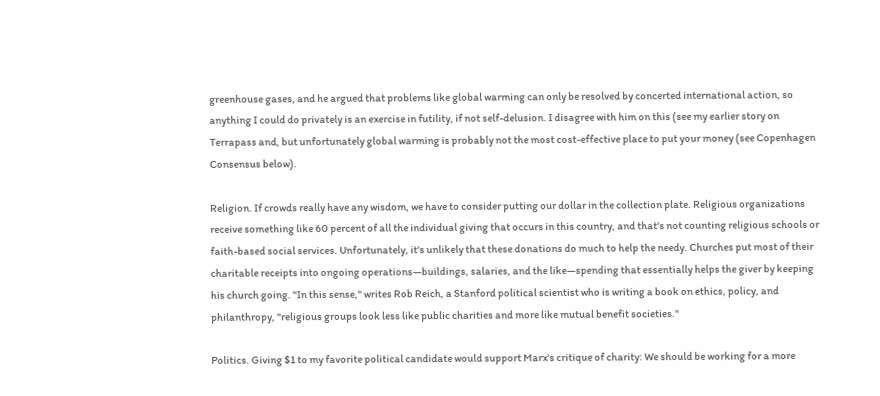greenhouse gases, and he argued that problems like global warming can only be resolved by concerted international action, so anything I could do privately is an exercise in futility, if not self-delusion. I disagree with him on this (see my earlier story on Terrapass and, but unfortunately global warming is probably not the most cost-effective place to put your money (see Copenhagen Consensus below).

Religion. If crowds really have any wisdom, we have to consider putting our dollar in the collection plate. Religious organizations receive something like 60 percent of all the individual giving that occurs in this country, and that's not counting religious schools or faith-based social services. Unfortunately, it's unlikely that these donations do much to help the needy. Churches put most of their charitable receipts into ongoing operations—buildings, salaries, and the like—spending that essentially helps the giver by keeping his church going. "In this sense," writes Rob Reich, a Stanford political scientist who is writing a book on ethics, policy, and philanthropy, "religious groups look less like public charities and more like mutual benefit societies."

Politics. Giving $1 to my favorite political candidate would support Marx's critique of charity: We should be working for a more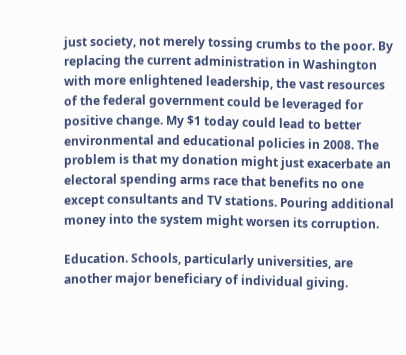just society, not merely tossing crumbs to the poor. By replacing the current administration in Washington with more enlightened leadership, the vast resources of the federal government could be leveraged for positive change. My $1 today could lead to better environmental and educational policies in 2008. The problem is that my donation might just exacerbate an electoral spending arms race that benefits no one except consultants and TV stations. Pouring additional money into the system might worsen its corruption.

Education. Schools, particularly universities, are another major beneficiary of individual giving.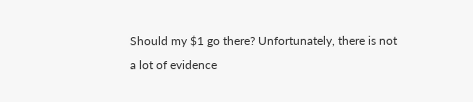Should my $1 go there? Unfortunately, there is not a lot of evidence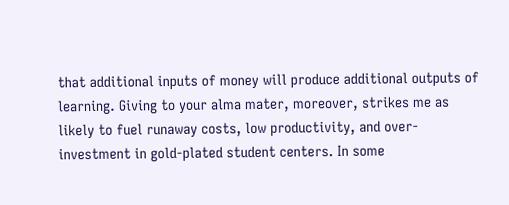that additional inputs of money will produce additional outputs of learning. Giving to your alma mater, moreover, strikes me as likely to fuel runaway costs, low productivity, and over-investment in gold-plated student centers. In some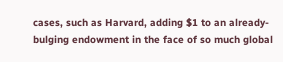cases, such as Harvard, adding $1 to an already-bulging endowment in the face of so much global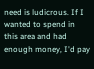need is ludicrous. If I wanted to spend in this area and had enough money, I'd pay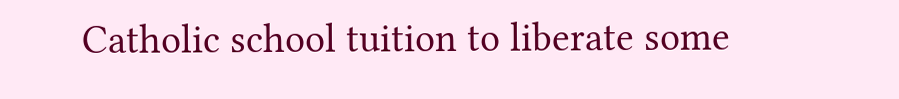Catholic school tuition to liberate some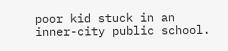poor kid stuck in an inner-city public school.